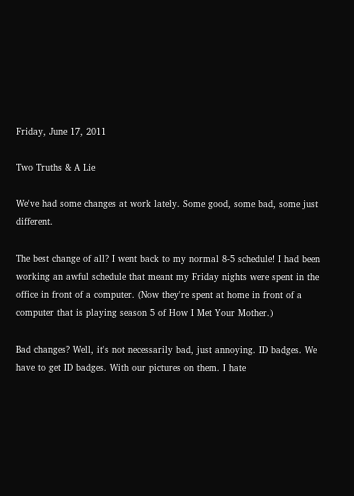Friday, June 17, 2011

Two Truths & A Lie

We've had some changes at work lately. Some good, some bad, some just different.

The best change of all? I went back to my normal 8-5 schedule! I had been working an awful schedule that meant my Friday nights were spent in the office in front of a computer. (Now they're spent at home in front of a computer that is playing season 5 of How I Met Your Mother.)

Bad changes? Well, it's not necessarily bad, just annoying. ID badges. We have to get ID badges. With our pictures on them. I hate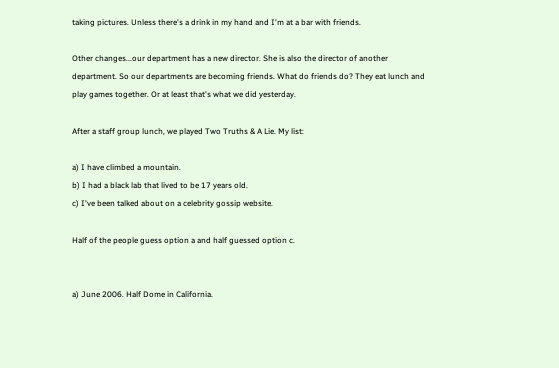taking pictures. Unless there's a drink in my hand and I'm at a bar with friends.

Other changes...our department has a new director. She is also the director of another department. So our departments are becoming friends. What do friends do? They eat lunch and play games together. Or at least that's what we did yesterday.

After a staff group lunch, we played Two Truths & A Lie. My list:

a) I have climbed a mountain.
b) I had a black lab that lived to be 17 years old.
c) I've been talked about on a celebrity gossip website.

Half of the people guess option a and half guessed option c.


a) June 2006. Half Dome in California.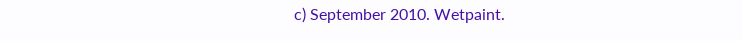c) September 2010. Wetpaint.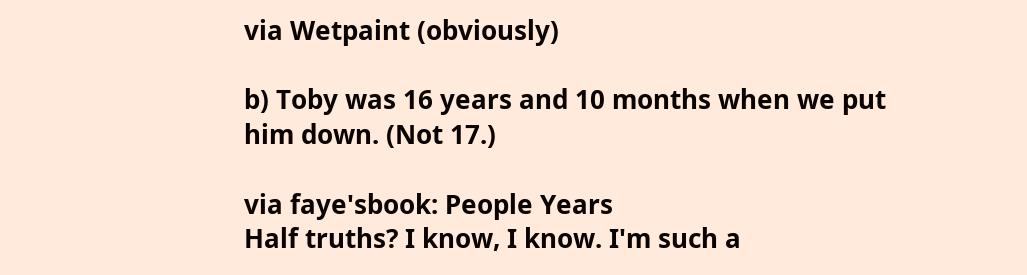via Wetpaint (obviously)

b) Toby was 16 years and 10 months when we put him down. (Not 17.)

via faye'sbook: People Years
Half truths? I know, I know. I'm such a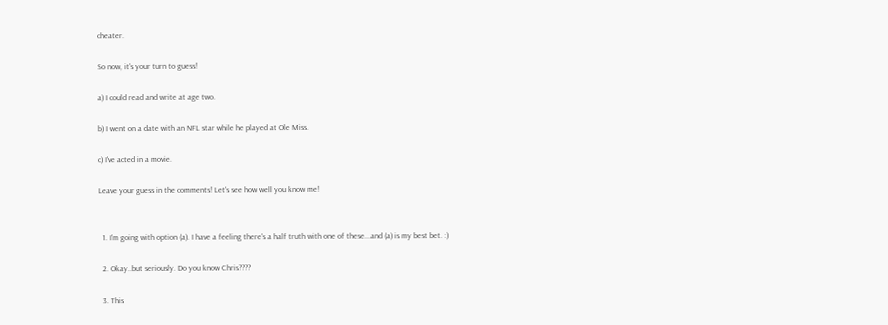cheater.

So now, it's your turn to guess!

a) I could read and write at age two.

b) I went on a date with an NFL star while he played at Ole Miss.

c) I've acted in a movie.

Leave your guess in the comments! Let's see how well you know me!


  1. I'm going with option (a). I have a feeling there's a half truth with one of these...and (a) is my best bet. :)

  2. Okay..but seriously. Do you know Chris????

  3. This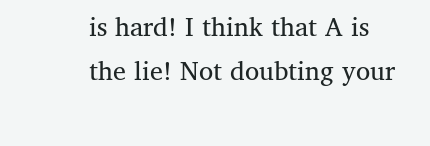is hard! I think that A is the lie! Not doubting your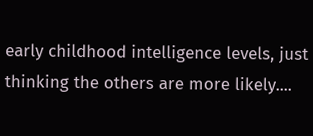early childhood intelligence levels, just thinking the others are more likely....